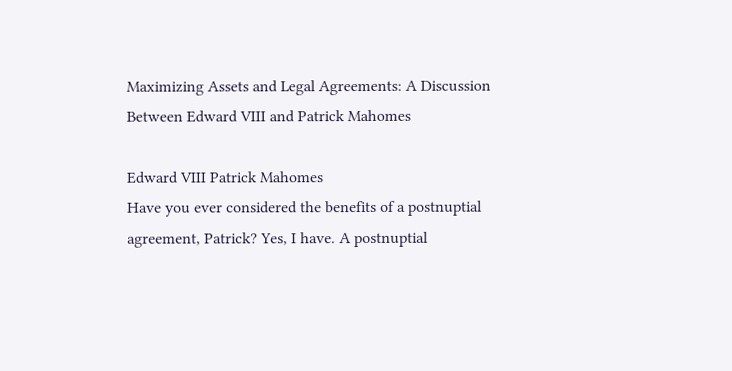Maximizing Assets and Legal Agreements: A Discussion Between Edward VIII and Patrick Mahomes

Edward VIII Patrick Mahomes
Have you ever considered the benefits of a postnuptial agreement, Patrick? Yes, I have. A postnuptial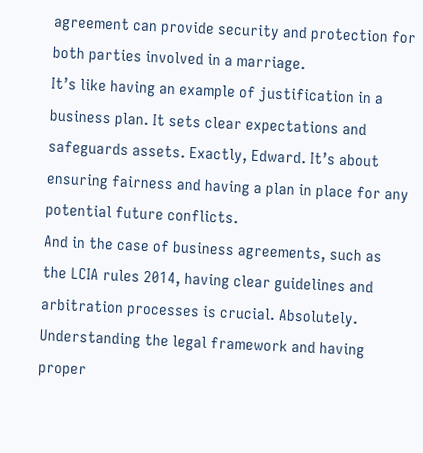agreement can provide security and protection for both parties involved in a marriage.
It’s like having an example of justification in a business plan. It sets clear expectations and safeguards assets. Exactly, Edward. It’s about ensuring fairness and having a plan in place for any potential future conflicts.
And in the case of business agreements, such as the LCIA rules 2014, having clear guidelines and arbitration processes is crucial. Absolutely. Understanding the legal framework and having proper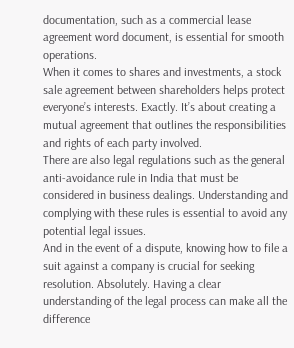documentation, such as a commercial lease agreement word document, is essential for smooth operations.
When it comes to shares and investments, a stock sale agreement between shareholders helps protect everyone’s interests. Exactly. It’s about creating a mutual agreement that outlines the responsibilities and rights of each party involved.
There are also legal regulations such as the general anti-avoidance rule in India that must be considered in business dealings. Understanding and complying with these rules is essential to avoid any potential legal issues.
And in the event of a dispute, knowing how to file a suit against a company is crucial for seeking resolution. Absolutely. Having a clear understanding of the legal process can make all the difference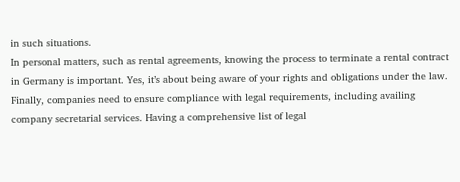in such situations.
In personal matters, such as rental agreements, knowing the process to terminate a rental contract in Germany is important. Yes, it’s about being aware of your rights and obligations under the law.
Finally, companies need to ensure compliance with legal requirements, including availing company secretarial services. Having a comprehensive list of legal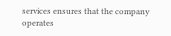services ensures that the company operates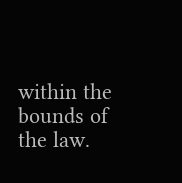within the bounds of the law.